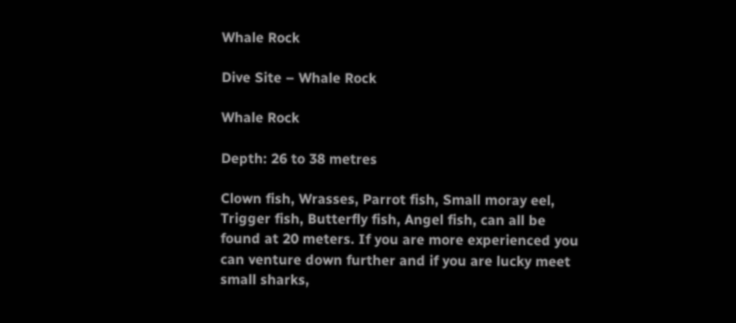Whale Rock

Dive Site – Whale Rock

Whale Rock

Depth: 26 to 38 metres

Clown fish, Wrasses, Parrot fish, Small moray eel, Trigger fish, Butterfly fish, Angel fish, can all be found at 20 meters. If you are more experienced you can venture down further and if you are lucky meet small sharks,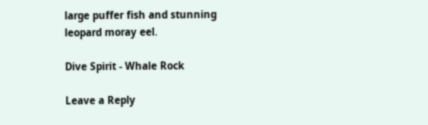large puffer fish and stunning leopard moray eel.

Dive Spirit - Whale Rock

Leave a Reply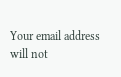Your email address will not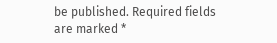be published. Required fields are marked *